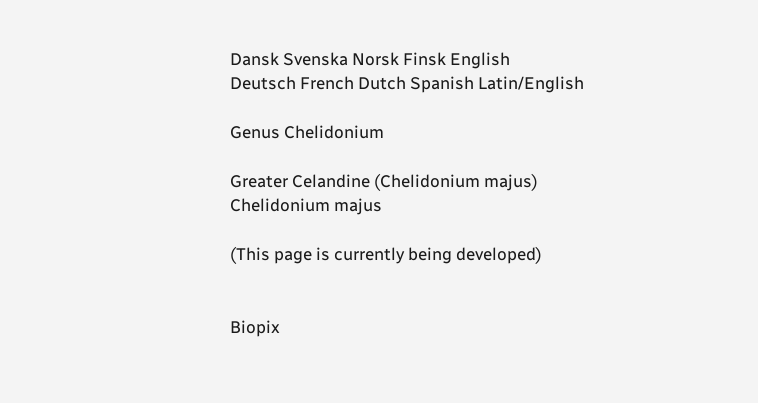Dansk Svenska Norsk Finsk English
Deutsch French Dutch Spanish Latin/English

Genus Chelidonium

Greater Celandine (Chelidonium majus)
Chelidonium majus

(This page is currently being developed)


Biopix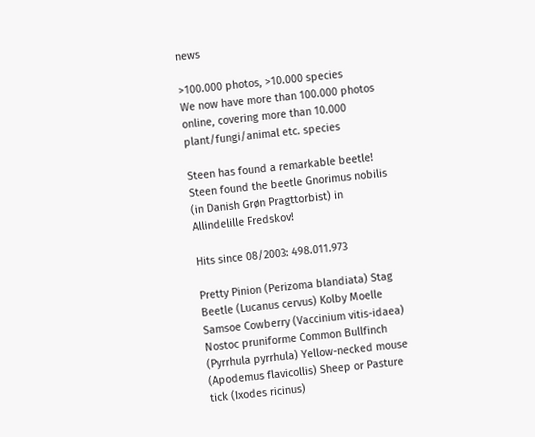news

>100.000 photos, >10.000 species
We now have more than 100.000 photos online, covering more than 10.000 plant/fungi/animal etc. species

Steen has found a remarkable beetle!
Steen found the beetle Gnorimus nobilis (in Danish Grøn Pragttorbist) in Allindelille Fredskov!

Hits since 08/2003: 498.011.973

Pretty Pinion (Perizoma blandiata) Stag Beetle (Lucanus cervus) Kolby Moelle Samsoe Cowberry (Vaccinium vitis-idaea) Nostoc pruniforme Common Bullfinch (Pyrrhula pyrrhula) Yellow-necked mouse (Apodemus flavicollis) Sheep or Pasture tick (Ixodes ricinus)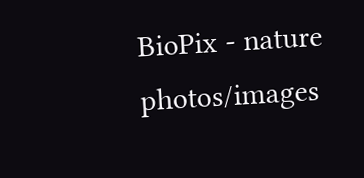BioPix - nature photos/images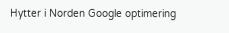Hytter i Norden Google optimering